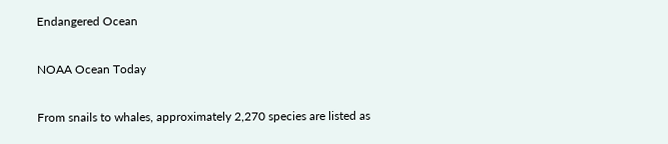Endangered Ocean

NOAA Ocean Today

From snails to whales, approximately 2,270 species are listed as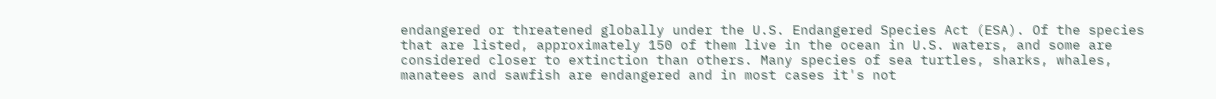endangered or threatened globally under the U.S. Endangered Species Act (ESA). Of the species that are listed, approximately 150 of them live in the ocean in U.S. waters, and some are considered closer to extinction than others. Many species of sea turtles, sharks, whales, manatees and sawfish are endangered and in most cases it's not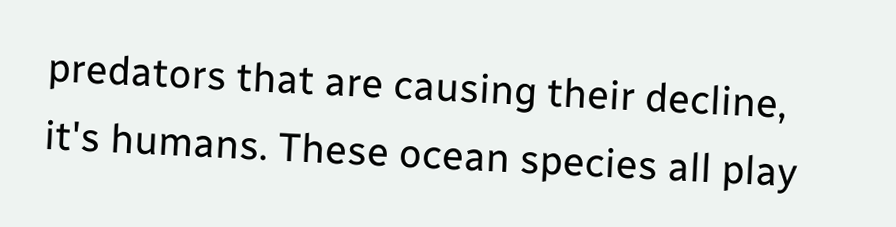predators that are causing their decline, it's humans. These ocean species all play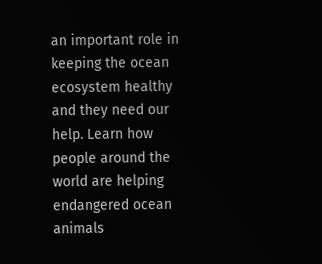an important role in keeping the ocean ecosystem healthy and they need our help. Learn how people around the world are helping endangered ocean animals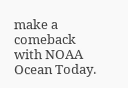make a comeback with NOAA Ocean Today.